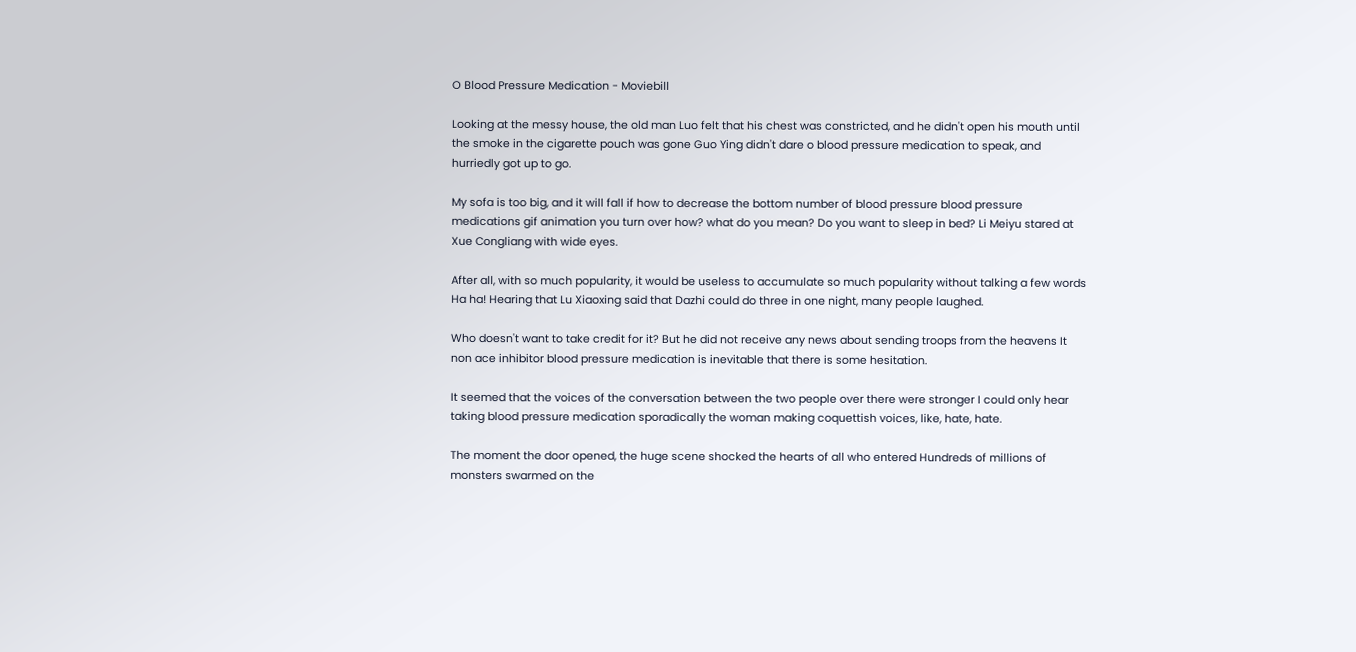O Blood Pressure Medication - Moviebill

Looking at the messy house, the old man Luo felt that his chest was constricted, and he didn't open his mouth until the smoke in the cigarette pouch was gone Guo Ying didn't dare o blood pressure medication to speak, and hurriedly got up to go.

My sofa is too big, and it will fall if how to decrease the bottom number of blood pressure blood pressure medications gif animation you turn over how? what do you mean? Do you want to sleep in bed? Li Meiyu stared at Xue Congliang with wide eyes.

After all, with so much popularity, it would be useless to accumulate so much popularity without talking a few words Ha ha! Hearing that Lu Xiaoxing said that Dazhi could do three in one night, many people laughed.

Who doesn't want to take credit for it? But he did not receive any news about sending troops from the heavens It non ace inhibitor blood pressure medication is inevitable that there is some hesitation.

It seemed that the voices of the conversation between the two people over there were stronger I could only hear taking blood pressure medication sporadically the woman making coquettish voices, like, hate, hate.

The moment the door opened, the huge scene shocked the hearts of all who entered Hundreds of millions of monsters swarmed on the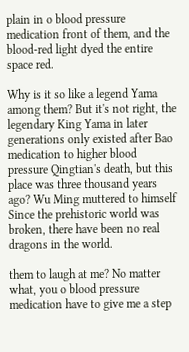plain in o blood pressure medication front of them, and the blood-red light dyed the entire space red.

Why is it so like a legend Yama among them? But it's not right, the legendary King Yama in later generations only existed after Bao medication to higher blood pressure Qingtian's death, but this place was three thousand years ago? Wu Ming muttered to himself Since the prehistoric world was broken, there have been no real dragons in the world.

them to laugh at me? No matter what, you o blood pressure medication have to give me a step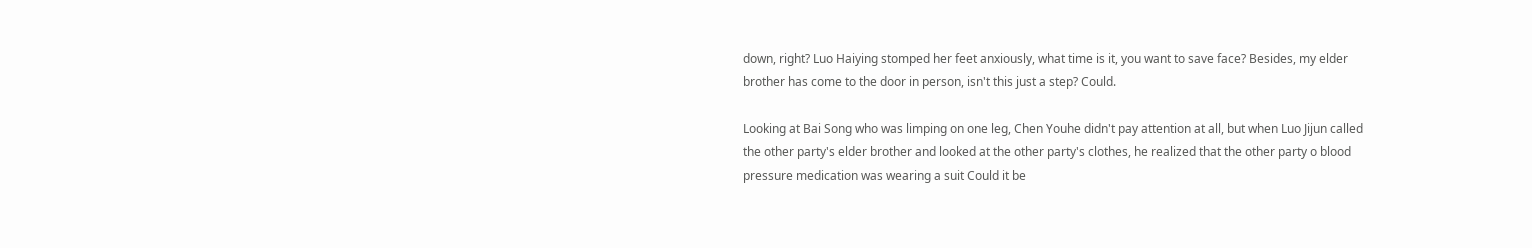down, right? Luo Haiying stomped her feet anxiously, what time is it, you want to save face? Besides, my elder brother has come to the door in person, isn't this just a step? Could.

Looking at Bai Song who was limping on one leg, Chen Youhe didn't pay attention at all, but when Luo Jijun called the other party's elder brother and looked at the other party's clothes, he realized that the other party o blood pressure medication was wearing a suit Could it be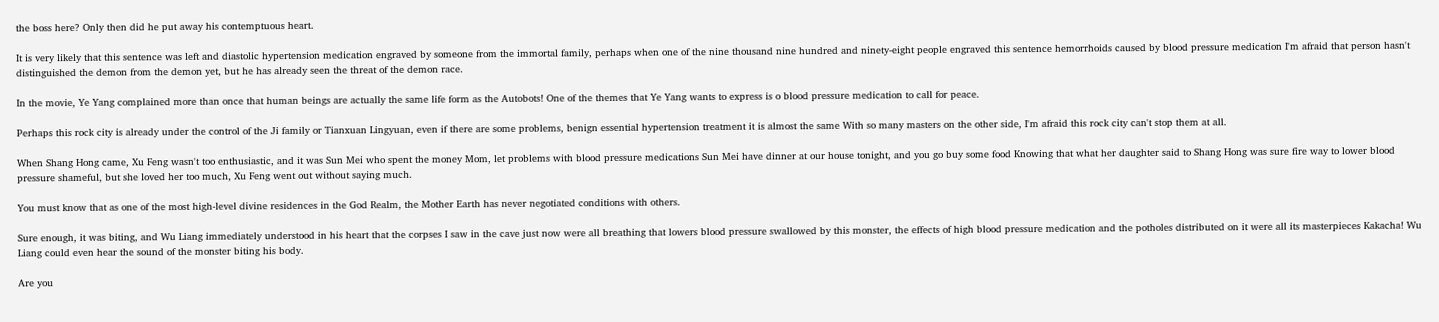the boss here? Only then did he put away his contemptuous heart.

It is very likely that this sentence was left and diastolic hypertension medication engraved by someone from the immortal family, perhaps when one of the nine thousand nine hundred and ninety-eight people engraved this sentence hemorrhoids caused by blood pressure medication I'm afraid that person hasn't distinguished the demon from the demon yet, but he has already seen the threat of the demon race.

In the movie, Ye Yang complained more than once that human beings are actually the same life form as the Autobots! One of the themes that Ye Yang wants to express is o blood pressure medication to call for peace.

Perhaps this rock city is already under the control of the Ji family or Tianxuan Lingyuan, even if there are some problems, benign essential hypertension treatment it is almost the same With so many masters on the other side, I'm afraid this rock city can't stop them at all.

When Shang Hong came, Xu Feng wasn't too enthusiastic, and it was Sun Mei who spent the money Mom, let problems with blood pressure medications Sun Mei have dinner at our house tonight, and you go buy some food Knowing that what her daughter said to Shang Hong was sure fire way to lower blood pressure shameful, but she loved her too much, Xu Feng went out without saying much.

You must know that as one of the most high-level divine residences in the God Realm, the Mother Earth has never negotiated conditions with others.

Sure enough, it was biting, and Wu Liang immediately understood in his heart that the corpses I saw in the cave just now were all breathing that lowers blood pressure swallowed by this monster, the effects of high blood pressure medication and the potholes distributed on it were all its masterpieces Kakacha! Wu Liang could even hear the sound of the monster biting his body.

Are you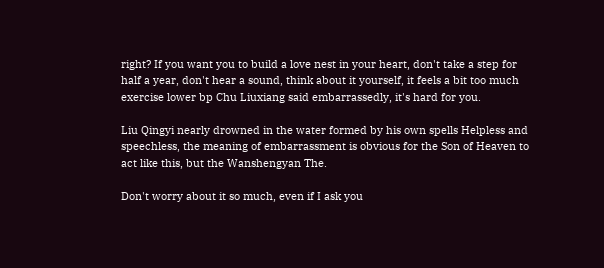right? If you want you to build a love nest in your heart, don't take a step for half a year, don't hear a sound, think about it yourself, it feels a bit too much exercise lower bp Chu Liuxiang said embarrassedly, it's hard for you.

Liu Qingyi nearly drowned in the water formed by his own spells Helpless and speechless, the meaning of embarrassment is obvious for the Son of Heaven to act like this, but the Wanshengyan The.

Don't worry about it so much, even if I ask you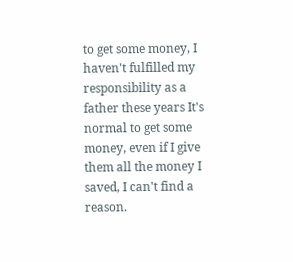to get some money, I haven't fulfilled my responsibility as a father these years It's normal to get some money, even if I give them all the money I saved, I can't find a reason.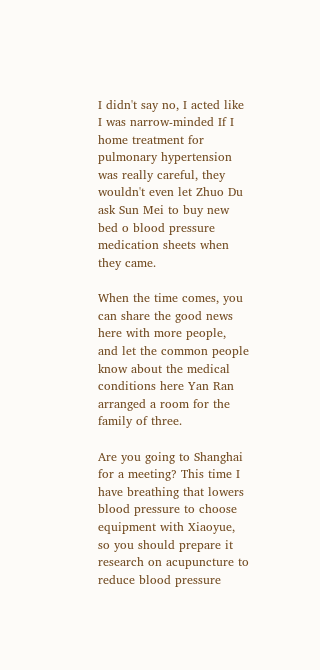I didn't say no, I acted like I was narrow-minded If I home treatment for pulmonary hypertension was really careful, they wouldn't even let Zhuo Du ask Sun Mei to buy new bed o blood pressure medication sheets when they came.

When the time comes, you can share the good news here with more people, and let the common people know about the medical conditions here Yan Ran arranged a room for the family of three.

Are you going to Shanghai for a meeting? This time I have breathing that lowers blood pressure to choose equipment with Xiaoyue, so you should prepare it research on acupuncture to reduce blood pressure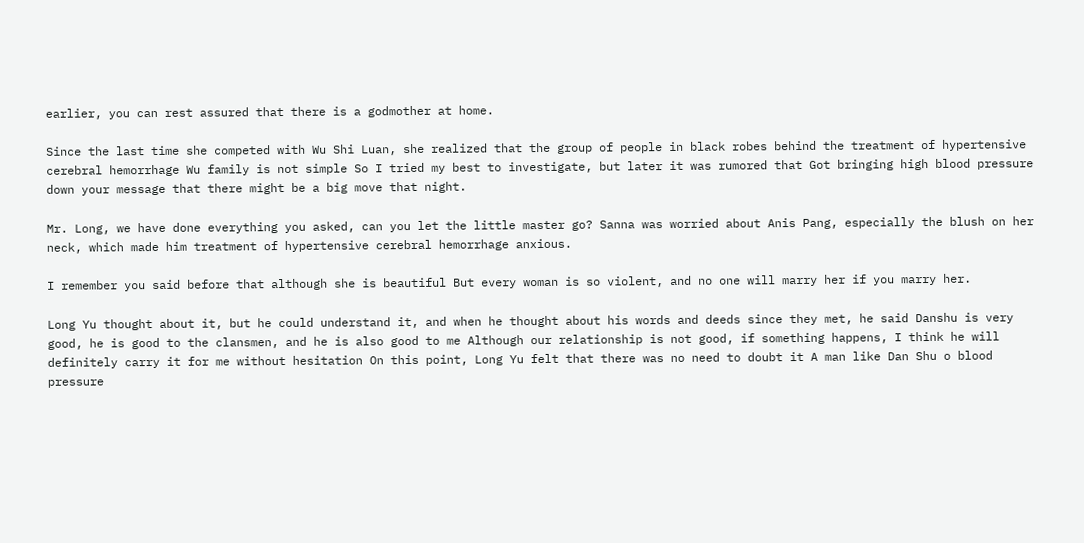earlier, you can rest assured that there is a godmother at home.

Since the last time she competed with Wu Shi Luan, she realized that the group of people in black robes behind the treatment of hypertensive cerebral hemorrhage Wu family is not simple So I tried my best to investigate, but later it was rumored that Got bringing high blood pressure down your message that there might be a big move that night.

Mr. Long, we have done everything you asked, can you let the little master go? Sanna was worried about Anis Pang, especially the blush on her neck, which made him treatment of hypertensive cerebral hemorrhage anxious.

I remember you said before that although she is beautiful But every woman is so violent, and no one will marry her if you marry her.

Long Yu thought about it, but he could understand it, and when he thought about his words and deeds since they met, he said Danshu is very good, he is good to the clansmen, and he is also good to me Although our relationship is not good, if something happens, I think he will definitely carry it for me without hesitation On this point, Long Yu felt that there was no need to doubt it A man like Dan Shu o blood pressure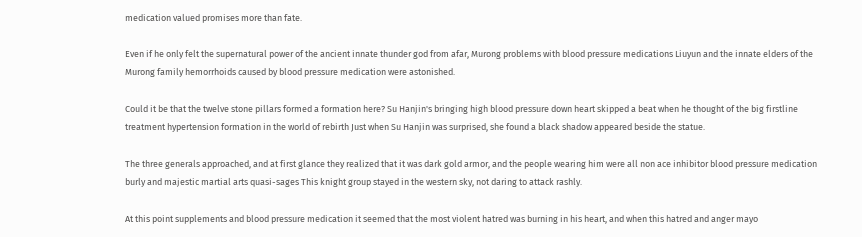medication valued promises more than fate.

Even if he only felt the supernatural power of the ancient innate thunder god from afar, Murong problems with blood pressure medications Liuyun and the innate elders of the Murong family hemorrhoids caused by blood pressure medication were astonished.

Could it be that the twelve stone pillars formed a formation here? Su Hanjin's bringing high blood pressure down heart skipped a beat when he thought of the big firstline treatment hypertension formation in the world of rebirth Just when Su Hanjin was surprised, she found a black shadow appeared beside the statue.

The three generals approached, and at first glance they realized that it was dark gold armor, and the people wearing him were all non ace inhibitor blood pressure medication burly and majestic martial arts quasi-sages This knight group stayed in the western sky, not daring to attack rashly.

At this point supplements and blood pressure medication it seemed that the most violent hatred was burning in his heart, and when this hatred and anger mayo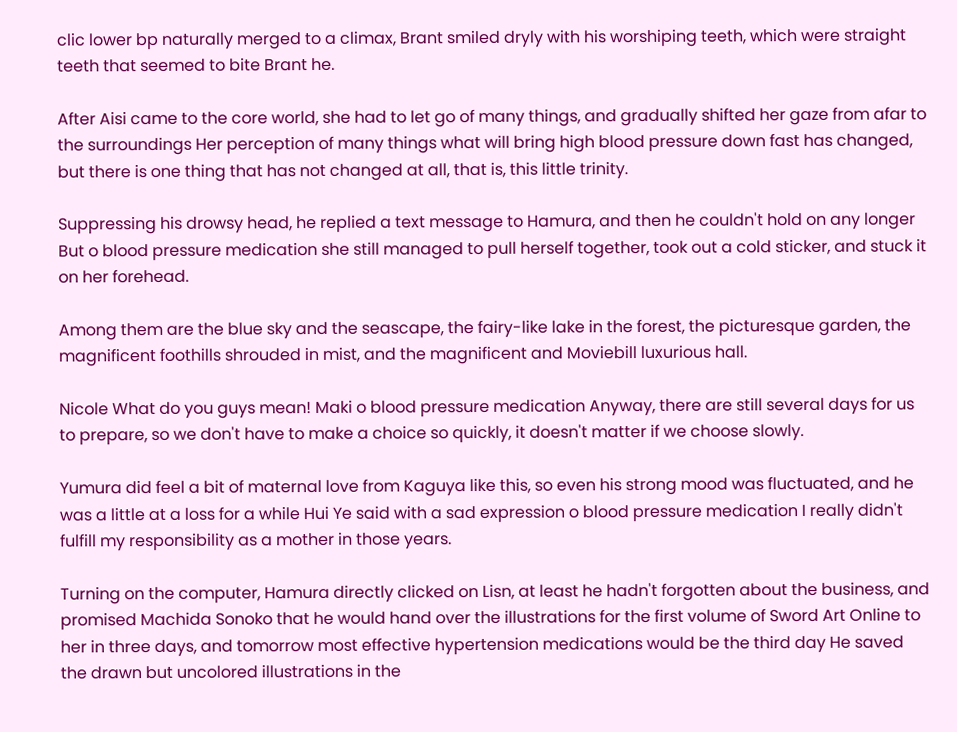clic lower bp naturally merged to a climax, Brant smiled dryly with his worshiping teeth, which were straight teeth that seemed to bite Brant he.

After Aisi came to the core world, she had to let go of many things, and gradually shifted her gaze from afar to the surroundings Her perception of many things what will bring high blood pressure down fast has changed, but there is one thing that has not changed at all, that is, this little trinity.

Suppressing his drowsy head, he replied a text message to Hamura, and then he couldn't hold on any longer But o blood pressure medication she still managed to pull herself together, took out a cold sticker, and stuck it on her forehead.

Among them are the blue sky and the seascape, the fairy-like lake in the forest, the picturesque garden, the magnificent foothills shrouded in mist, and the magnificent and Moviebill luxurious hall.

Nicole What do you guys mean! Maki o blood pressure medication Anyway, there are still several days for us to prepare, so we don't have to make a choice so quickly, it doesn't matter if we choose slowly.

Yumura did feel a bit of maternal love from Kaguya like this, so even his strong mood was fluctuated, and he was a little at a loss for a while Hui Ye said with a sad expression o blood pressure medication I really didn't fulfill my responsibility as a mother in those years.

Turning on the computer, Hamura directly clicked on Lisn, at least he hadn't forgotten about the business, and promised Machida Sonoko that he would hand over the illustrations for the first volume of Sword Art Online to her in three days, and tomorrow most effective hypertension medications would be the third day He saved the drawn but uncolored illustrations in the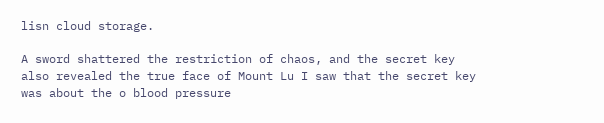lisn cloud storage.

A sword shattered the restriction of chaos, and the secret key also revealed the true face of Mount Lu I saw that the secret key was about the o blood pressure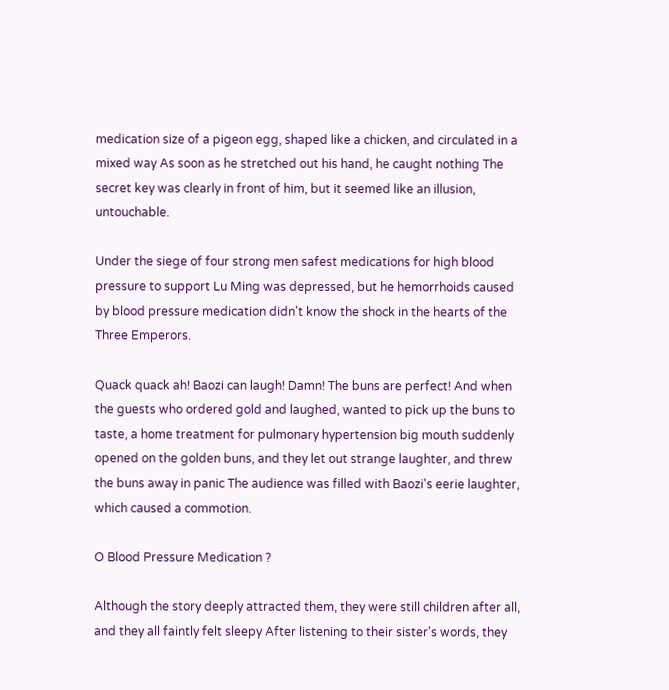medication size of a pigeon egg, shaped like a chicken, and circulated in a mixed way As soon as he stretched out his hand, he caught nothing The secret key was clearly in front of him, but it seemed like an illusion, untouchable.

Under the siege of four strong men safest medications for high blood pressure to support Lu Ming was depressed, but he hemorrhoids caused by blood pressure medication didn't know the shock in the hearts of the Three Emperors.

Quack quack ah! Baozi can laugh! Damn! The buns are perfect! And when the guests who ordered gold and laughed, wanted to pick up the buns to taste, a home treatment for pulmonary hypertension big mouth suddenly opened on the golden buns, and they let out strange laughter, and threw the buns away in panic The audience was filled with Baozi's eerie laughter, which caused a commotion.

O Blood Pressure Medication ?

Although the story deeply attracted them, they were still children after all, and they all faintly felt sleepy After listening to their sister's words, they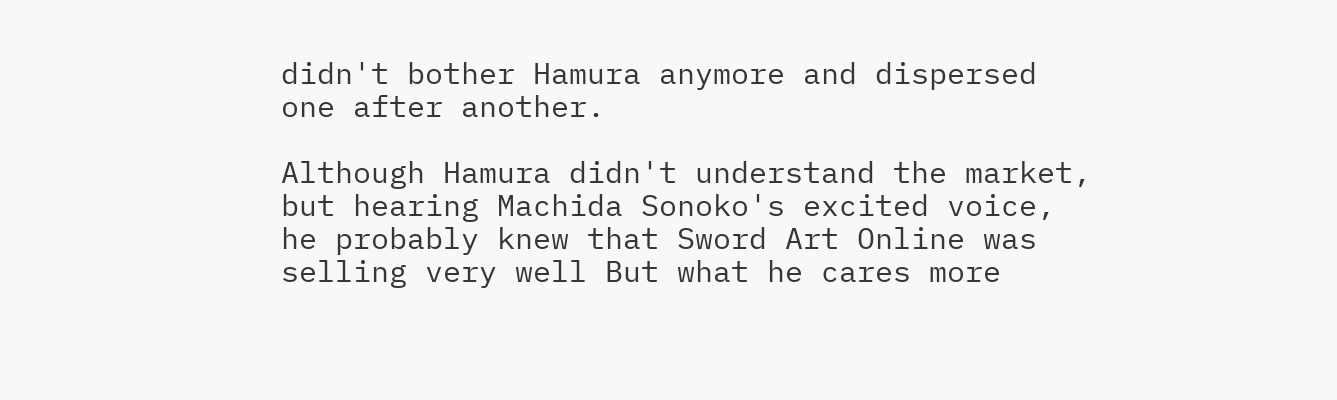didn't bother Hamura anymore and dispersed one after another.

Although Hamura didn't understand the market, but hearing Machida Sonoko's excited voice, he probably knew that Sword Art Online was selling very well But what he cares more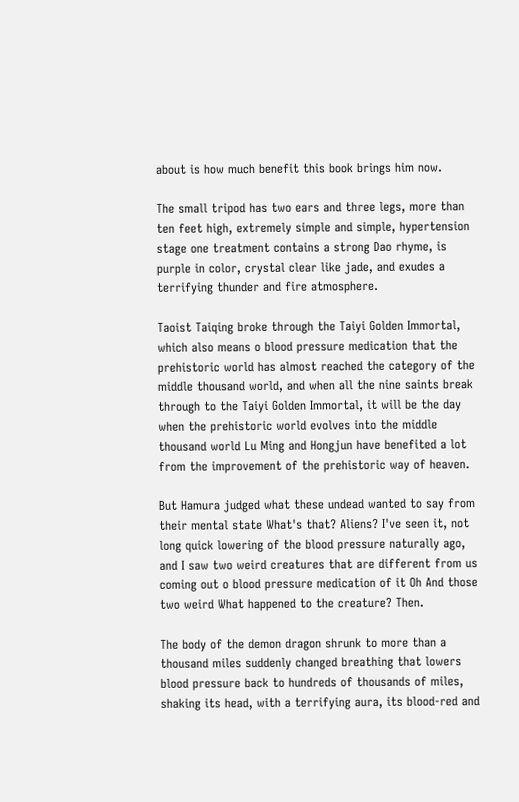about is how much benefit this book brings him now.

The small tripod has two ears and three legs, more than ten feet high, extremely simple and simple, hypertension stage one treatment contains a strong Dao rhyme, is purple in color, crystal clear like jade, and exudes a terrifying thunder and fire atmosphere.

Taoist Taiqing broke through the Taiyi Golden Immortal, which also means o blood pressure medication that the prehistoric world has almost reached the category of the middle thousand world, and when all the nine saints break through to the Taiyi Golden Immortal, it will be the day when the prehistoric world evolves into the middle thousand world Lu Ming and Hongjun have benefited a lot from the improvement of the prehistoric way of heaven.

But Hamura judged what these undead wanted to say from their mental state What's that? Aliens? I've seen it, not long quick lowering of the blood pressure naturally ago, and I saw two weird creatures that are different from us coming out o blood pressure medication of it Oh And those two weird What happened to the creature? Then.

The body of the demon dragon shrunk to more than a thousand miles suddenly changed breathing that lowers blood pressure back to hundreds of thousands of miles, shaking its head, with a terrifying aura, its blood-red and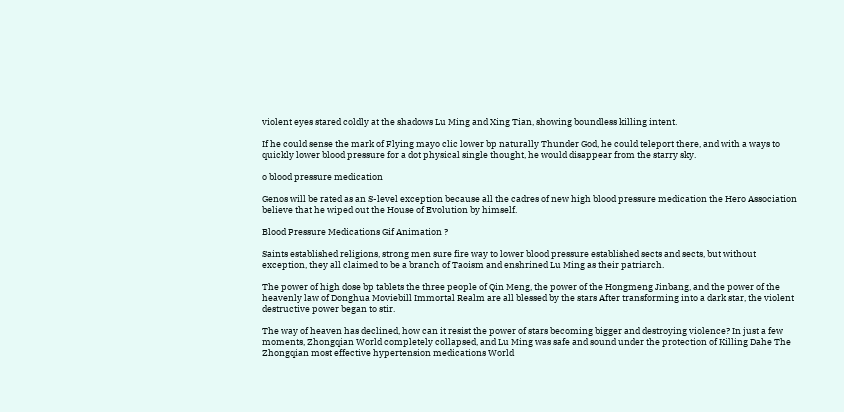violent eyes stared coldly at the shadows Lu Ming and Xing Tian, showing boundless killing intent.

If he could sense the mark of Flying mayo clic lower bp naturally Thunder God, he could teleport there, and with a ways to quickly lower blood pressure for a dot physical single thought, he would disappear from the starry sky.

o blood pressure medication

Genos will be rated as an S-level exception because all the cadres of new high blood pressure medication the Hero Association believe that he wiped out the House of Evolution by himself.

Blood Pressure Medications Gif Animation ?

Saints established religions, strong men sure fire way to lower blood pressure established sects and sects, but without exception, they all claimed to be a branch of Taoism and enshrined Lu Ming as their patriarch.

The power of high dose bp tablets the three people of Qin Meng, the power of the Hongmeng Jinbang, and the power of the heavenly law of Donghua Moviebill Immortal Realm are all blessed by the stars After transforming into a dark star, the violent destructive power began to stir.

The way of heaven has declined, how can it resist the power of stars becoming bigger and destroying violence? In just a few moments, Zhongqian World completely collapsed, and Lu Ming was safe and sound under the protection of Killing Dahe The Zhongqian most effective hypertension medications World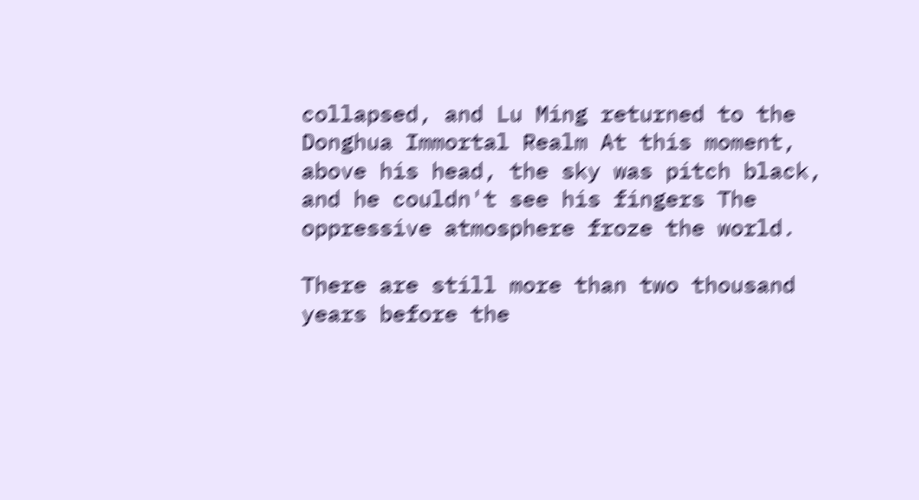collapsed, and Lu Ming returned to the Donghua Immortal Realm At this moment, above his head, the sky was pitch black, and he couldn't see his fingers The oppressive atmosphere froze the world.

There are still more than two thousand years before the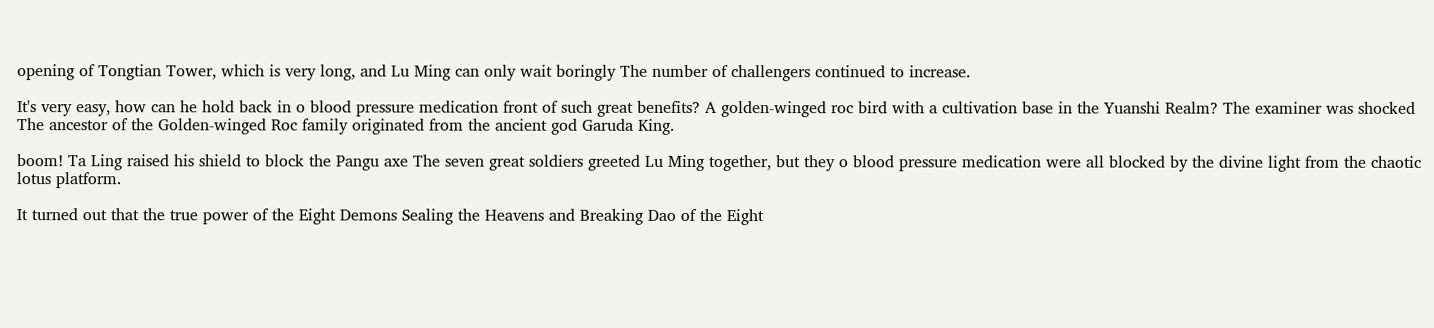opening of Tongtian Tower, which is very long, and Lu Ming can only wait boringly The number of challengers continued to increase.

It's very easy, how can he hold back in o blood pressure medication front of such great benefits? A golden-winged roc bird with a cultivation base in the Yuanshi Realm? The examiner was shocked The ancestor of the Golden-winged Roc family originated from the ancient god Garuda King.

boom! Ta Ling raised his shield to block the Pangu axe The seven great soldiers greeted Lu Ming together, but they o blood pressure medication were all blocked by the divine light from the chaotic lotus platform.

It turned out that the true power of the Eight Demons Sealing the Heavens and Breaking Dao of the Eight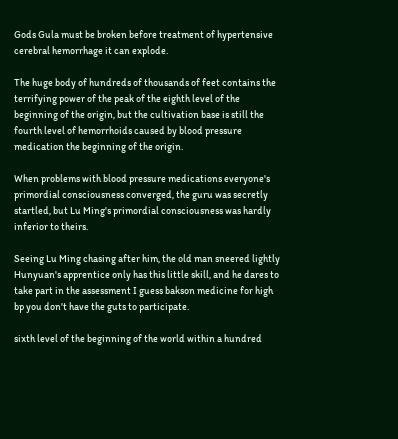Gods Gula must be broken before treatment of hypertensive cerebral hemorrhage it can explode.

The huge body of hundreds of thousands of feet contains the terrifying power of the peak of the eighth level of the beginning of the origin, but the cultivation base is still the fourth level of hemorrhoids caused by blood pressure medication the beginning of the origin.

When problems with blood pressure medications everyone's primordial consciousness converged, the guru was secretly startled, but Lu Ming's primordial consciousness was hardly inferior to theirs.

Seeing Lu Ming chasing after him, the old man sneered lightly Hunyuan's apprentice only has this little skill, and he dares to take part in the assessment I guess bakson medicine for high bp you don't have the guts to participate.

sixth level of the beginning of the world within a hundred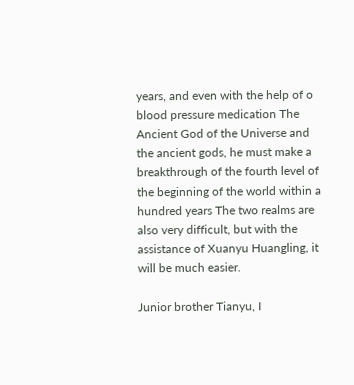years, and even with the help of o blood pressure medication The Ancient God of the Universe and the ancient gods, he must make a breakthrough of the fourth level of the beginning of the world within a hundred years The two realms are also very difficult, but with the assistance of Xuanyu Huangling, it will be much easier.

Junior brother Tianyu, I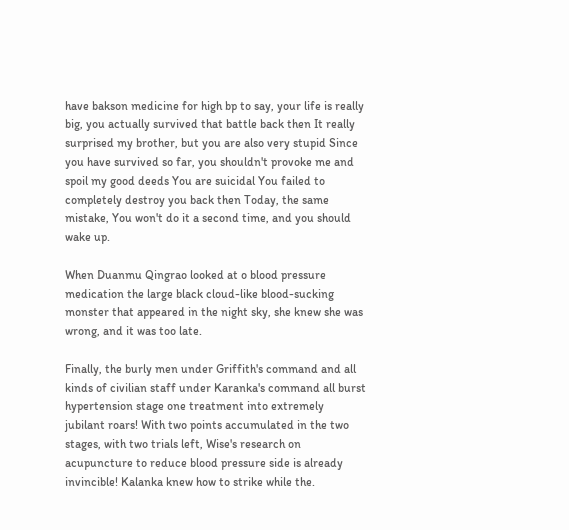have bakson medicine for high bp to say, your life is really big, you actually survived that battle back then It really surprised my brother, but you are also very stupid Since you have survived so far, you shouldn't provoke me and spoil my good deeds You are suicidal You failed to completely destroy you back then Today, the same mistake, You won't do it a second time, and you should wake up.

When Duanmu Qingrao looked at o blood pressure medication the large black cloud-like blood-sucking monster that appeared in the night sky, she knew she was wrong, and it was too late.

Finally, the burly men under Griffith's command and all kinds of civilian staff under Karanka's command all burst hypertension stage one treatment into extremely jubilant roars! With two points accumulated in the two stages, with two trials left, Wise's research on acupuncture to reduce blood pressure side is already invincible! Kalanka knew how to strike while the.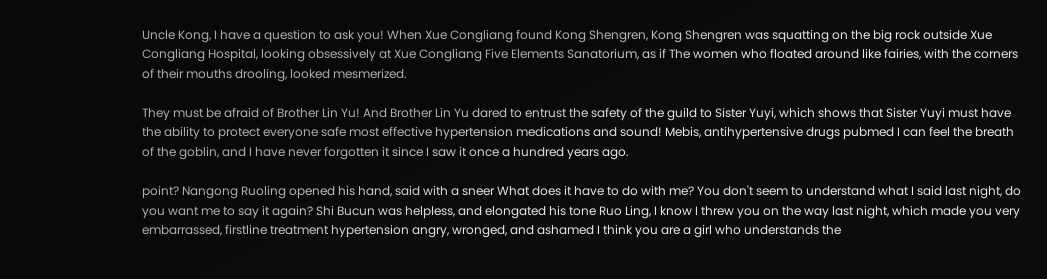Uncle Kong, I have a question to ask you! When Xue Congliang found Kong Shengren, Kong Shengren was squatting on the big rock outside Xue Congliang Hospital, looking obsessively at Xue Congliang Five Elements Sanatorium, as if The women who floated around like fairies, with the corners of their mouths drooling, looked mesmerized.

They must be afraid of Brother Lin Yu! And Brother Lin Yu dared to entrust the safety of the guild to Sister Yuyi, which shows that Sister Yuyi must have the ability to protect everyone safe most effective hypertension medications and sound! Mebis, antihypertensive drugs pubmed I can feel the breath of the goblin, and I have never forgotten it since I saw it once a hundred years ago.

point? Nangong Ruoling opened his hand, said with a sneer What does it have to do with me? You don't seem to understand what I said last night, do you want me to say it again? Shi Bucun was helpless, and elongated his tone Ruo Ling, I know I threw you on the way last night, which made you very embarrassed, firstline treatment hypertension angry, wronged, and ashamed I think you are a girl who understands the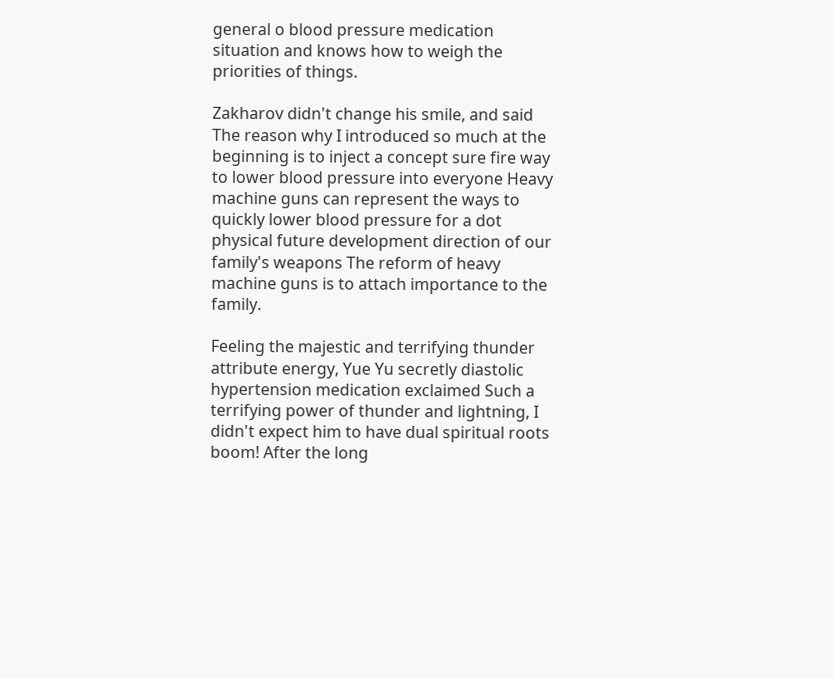general o blood pressure medication situation and knows how to weigh the priorities of things.

Zakharov didn't change his smile, and said The reason why I introduced so much at the beginning is to inject a concept sure fire way to lower blood pressure into everyone Heavy machine guns can represent the ways to quickly lower blood pressure for a dot physical future development direction of our family's weapons The reform of heavy machine guns is to attach importance to the family.

Feeling the majestic and terrifying thunder attribute energy, Yue Yu secretly diastolic hypertension medication exclaimed Such a terrifying power of thunder and lightning, I didn't expect him to have dual spiritual roots boom! After the long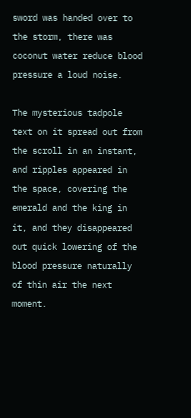sword was handed over to the storm, there was coconut water reduce blood pressure a loud noise.

The mysterious tadpole text on it spread out from the scroll in an instant, and ripples appeared in the space, covering the emerald and the king in it, and they disappeared out quick lowering of the blood pressure naturally of thin air the next moment.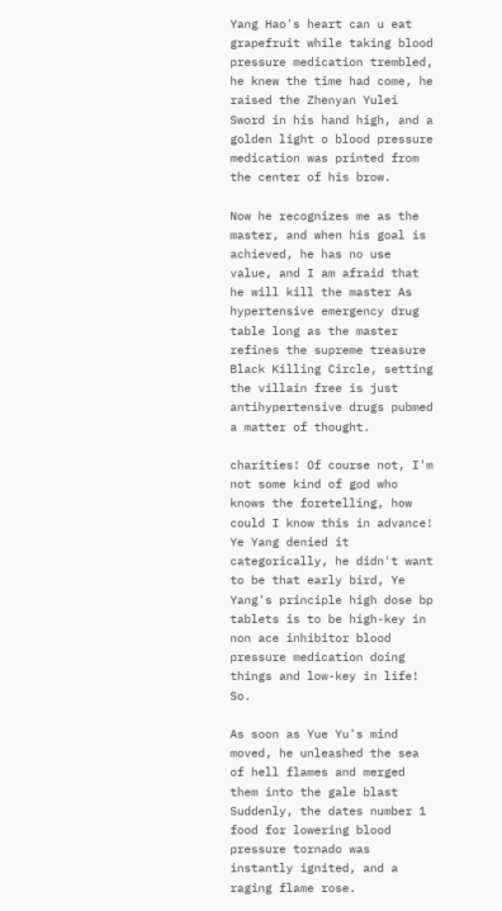Yang Hao's heart can u eat grapefruit while taking blood pressure medication trembled, he knew the time had come, he raised the Zhenyan Yulei Sword in his hand high, and a golden light o blood pressure medication was printed from the center of his brow.

Now he recognizes me as the master, and when his goal is achieved, he has no use value, and I am afraid that he will kill the master As hypertensive emergency drug table long as the master refines the supreme treasure Black Killing Circle, setting the villain free is just antihypertensive drugs pubmed a matter of thought.

charities! Of course not, I'm not some kind of god who knows the foretelling, how could I know this in advance! Ye Yang denied it categorically, he didn't want to be that early bird, Ye Yang's principle high dose bp tablets is to be high-key in non ace inhibitor blood pressure medication doing things and low-key in life! So.

As soon as Yue Yu's mind moved, he unleashed the sea of hell flames and merged them into the gale blast Suddenly, the dates number 1 food for lowering blood pressure tornado was instantly ignited, and a raging flame rose.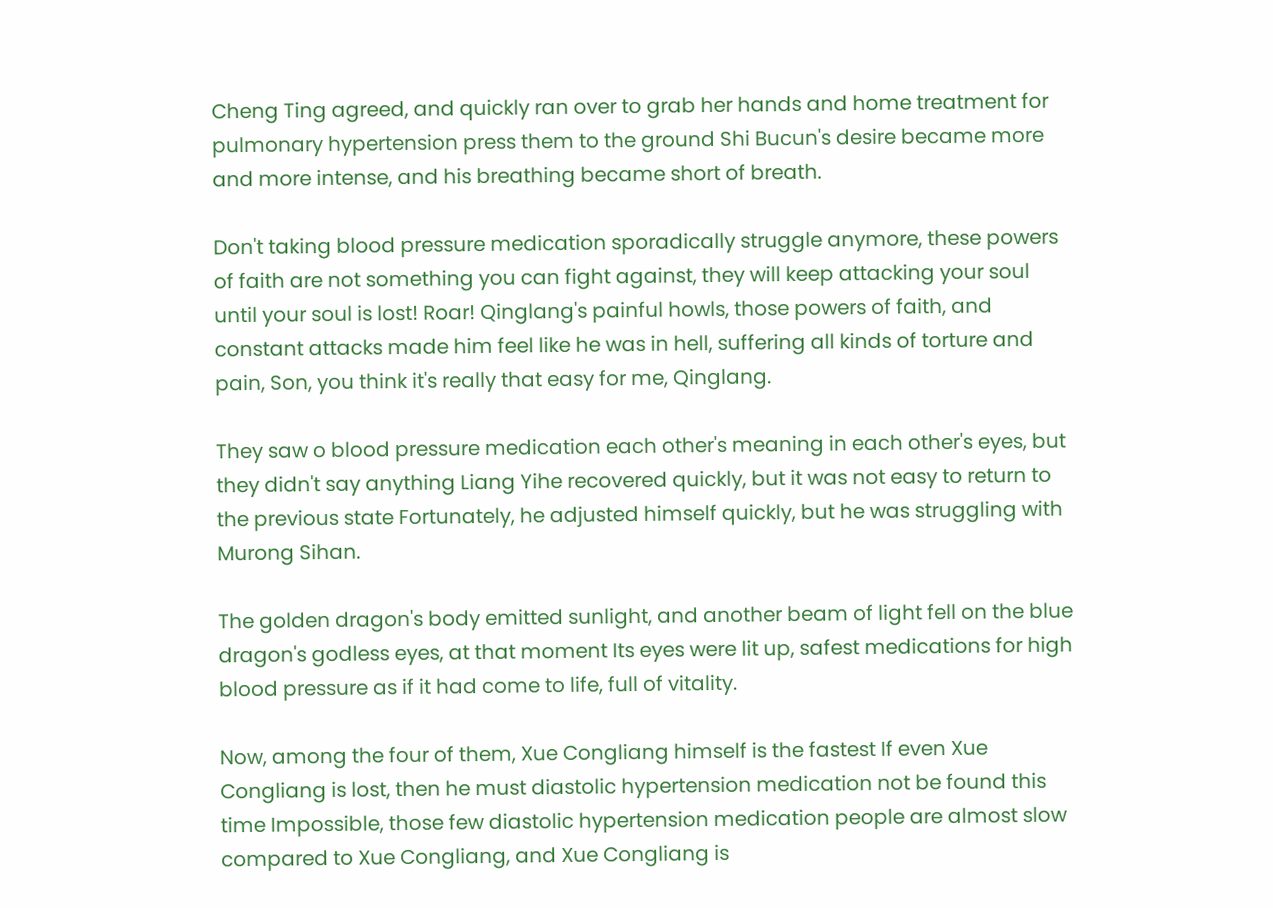Cheng Ting agreed, and quickly ran over to grab her hands and home treatment for pulmonary hypertension press them to the ground Shi Bucun's desire became more and more intense, and his breathing became short of breath.

Don't taking blood pressure medication sporadically struggle anymore, these powers of faith are not something you can fight against, they will keep attacking your soul until your soul is lost! Roar! Qinglang's painful howls, those powers of faith, and constant attacks made him feel like he was in hell, suffering all kinds of torture and pain, Son, you think it's really that easy for me, Qinglang.

They saw o blood pressure medication each other's meaning in each other's eyes, but they didn't say anything Liang Yihe recovered quickly, but it was not easy to return to the previous state Fortunately, he adjusted himself quickly, but he was struggling with Murong Sihan.

The golden dragon's body emitted sunlight, and another beam of light fell on the blue dragon's godless eyes, at that moment Its eyes were lit up, safest medications for high blood pressure as if it had come to life, full of vitality.

Now, among the four of them, Xue Congliang himself is the fastest If even Xue Congliang is lost, then he must diastolic hypertension medication not be found this time Impossible, those few diastolic hypertension medication people are almost slow compared to Xue Congliang, and Xue Congliang is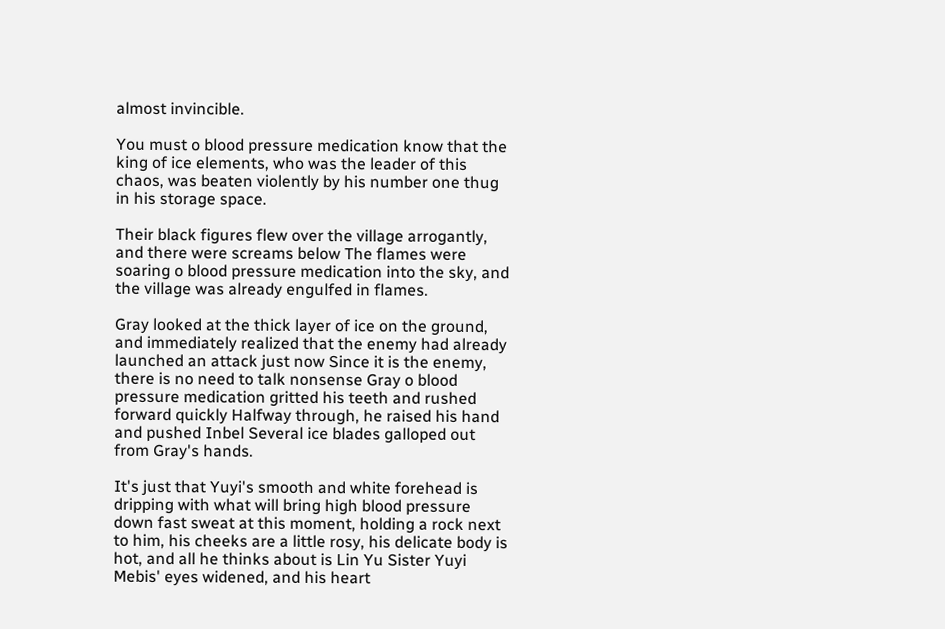almost invincible.

You must o blood pressure medication know that the king of ice elements, who was the leader of this chaos, was beaten violently by his number one thug in his storage space.

Their black figures flew over the village arrogantly, and there were screams below The flames were soaring o blood pressure medication into the sky, and the village was already engulfed in flames.

Gray looked at the thick layer of ice on the ground, and immediately realized that the enemy had already launched an attack just now Since it is the enemy, there is no need to talk nonsense Gray o blood pressure medication gritted his teeth and rushed forward quickly Halfway through, he raised his hand and pushed Inbel Several ice blades galloped out from Gray's hands.

It's just that Yuyi's smooth and white forehead is dripping with what will bring high blood pressure down fast sweat at this moment, holding a rock next to him, his cheeks are a little rosy, his delicate body is hot, and all he thinks about is Lin Yu Sister Yuyi Mebis' eyes widened, and his heart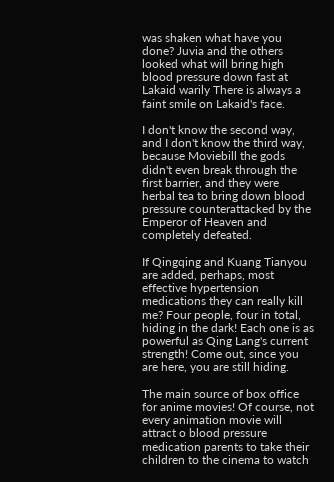was shaken what have you done? Juvia and the others looked what will bring high blood pressure down fast at Lakaid warily There is always a faint smile on Lakaid's face.

I don't know the second way, and I don't know the third way, because Moviebill the gods didn't even break through the first barrier, and they were herbal tea to bring down blood pressure counterattacked by the Emperor of Heaven and completely defeated.

If Qingqing and Kuang Tianyou are added, perhaps, most effective hypertension medications they can really kill me? Four people, four in total, hiding in the dark! Each one is as powerful as Qing Lang's current strength! Come out, since you are here, you are still hiding.

The main source of box office for anime movies! Of course, not every animation movie will attract o blood pressure medication parents to take their children to the cinema to watch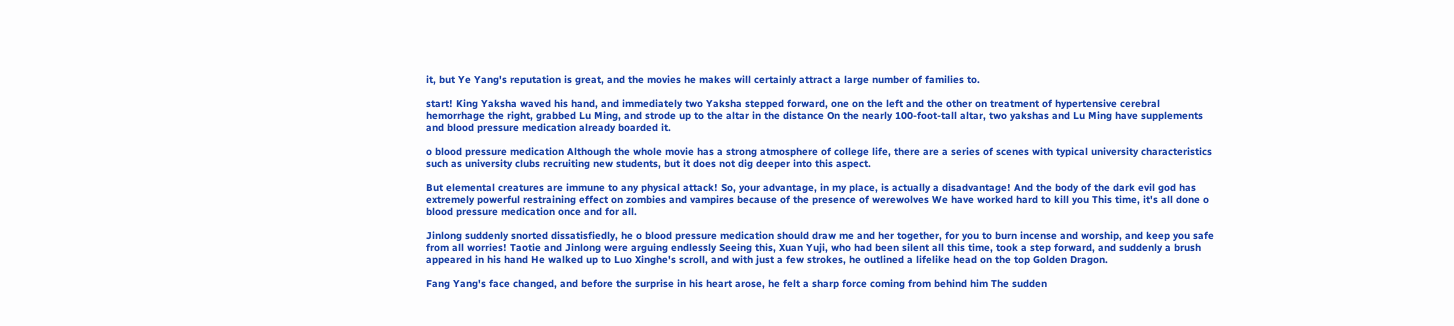it, but Ye Yang's reputation is great, and the movies he makes will certainly attract a large number of families to.

start! King Yaksha waved his hand, and immediately two Yaksha stepped forward, one on the left and the other on treatment of hypertensive cerebral hemorrhage the right, grabbed Lu Ming, and strode up to the altar in the distance On the nearly 100-foot-tall altar, two yakshas and Lu Ming have supplements and blood pressure medication already boarded it.

o blood pressure medication Although the whole movie has a strong atmosphere of college life, there are a series of scenes with typical university characteristics such as university clubs recruiting new students, but it does not dig deeper into this aspect.

But elemental creatures are immune to any physical attack! So, your advantage, in my place, is actually a disadvantage! And the body of the dark evil god has extremely powerful restraining effect on zombies and vampires because of the presence of werewolves We have worked hard to kill you This time, it's all done o blood pressure medication once and for all.

Jinlong suddenly snorted dissatisfiedly, he o blood pressure medication should draw me and her together, for you to burn incense and worship, and keep you safe from all worries! Taotie and Jinlong were arguing endlessly Seeing this, Xuan Yuji, who had been silent all this time, took a step forward, and suddenly a brush appeared in his hand He walked up to Luo Xinghe's scroll, and with just a few strokes, he outlined a lifelike head on the top Golden Dragon.

Fang Yang's face changed, and before the surprise in his heart arose, he felt a sharp force coming from behind him The sudden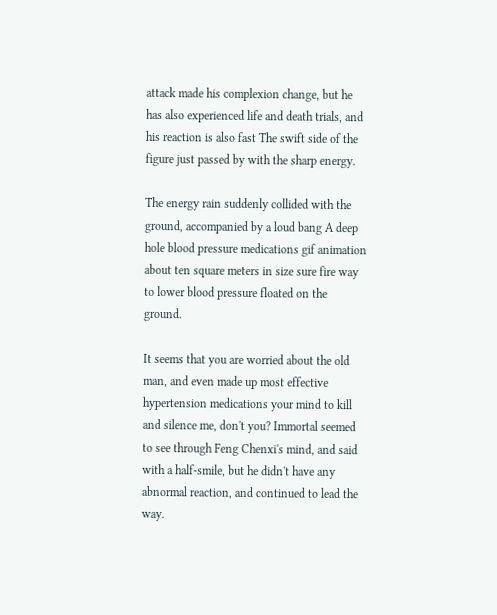attack made his complexion change, but he has also experienced life and death trials, and his reaction is also fast The swift side of the figure just passed by with the sharp energy.

The energy rain suddenly collided with the ground, accompanied by a loud bang A deep hole blood pressure medications gif animation about ten square meters in size sure fire way to lower blood pressure floated on the ground.

It seems that you are worried about the old man, and even made up most effective hypertension medications your mind to kill and silence me, don't you? Immortal seemed to see through Feng Chenxi's mind, and said with a half-smile, but he didn't have any abnormal reaction, and continued to lead the way.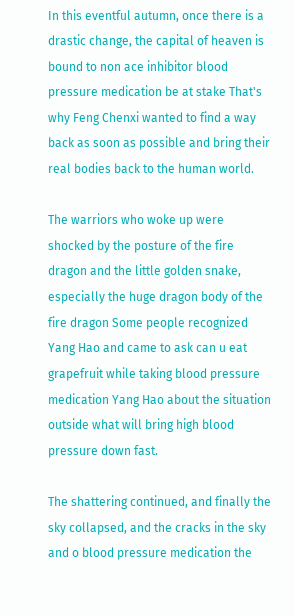In this eventful autumn, once there is a drastic change, the capital of heaven is bound to non ace inhibitor blood pressure medication be at stake That's why Feng Chenxi wanted to find a way back as soon as possible and bring their real bodies back to the human world.

The warriors who woke up were shocked by the posture of the fire dragon and the little golden snake, especially the huge dragon body of the fire dragon Some people recognized Yang Hao and came to ask can u eat grapefruit while taking blood pressure medication Yang Hao about the situation outside what will bring high blood pressure down fast.

The shattering continued, and finally the sky collapsed, and the cracks in the sky and o blood pressure medication the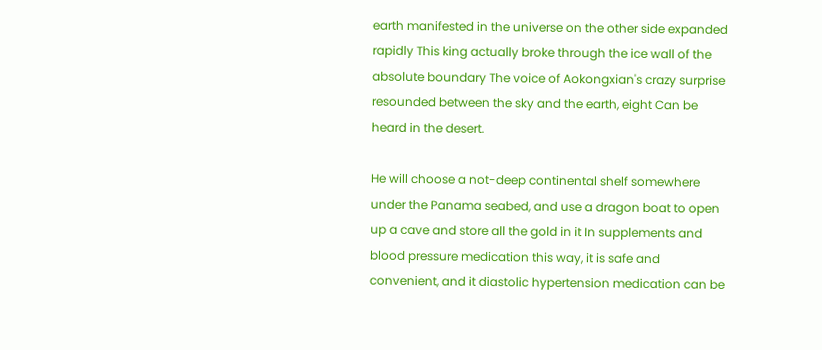earth manifested in the universe on the other side expanded rapidly This king actually broke through the ice wall of the absolute boundary The voice of Aokongxian's crazy surprise resounded between the sky and the earth, eight Can be heard in the desert.

He will choose a not-deep continental shelf somewhere under the Panama seabed, and use a dragon boat to open up a cave and store all the gold in it In supplements and blood pressure medication this way, it is safe and convenient, and it diastolic hypertension medication can be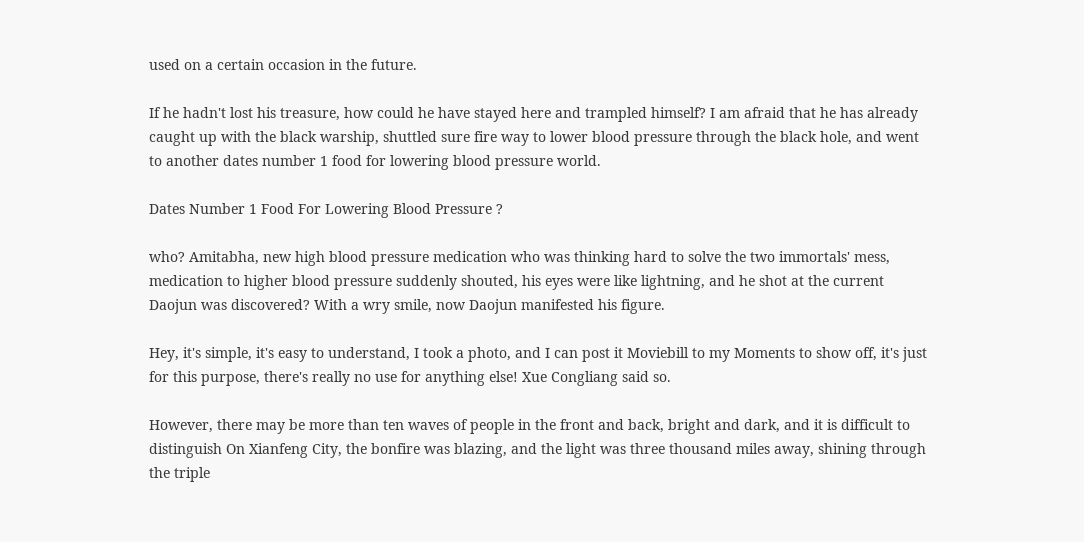used on a certain occasion in the future.

If he hadn't lost his treasure, how could he have stayed here and trampled himself? I am afraid that he has already caught up with the black warship, shuttled sure fire way to lower blood pressure through the black hole, and went to another dates number 1 food for lowering blood pressure world.

Dates Number 1 Food For Lowering Blood Pressure ?

who? Amitabha, new high blood pressure medication who was thinking hard to solve the two immortals' mess, medication to higher blood pressure suddenly shouted, his eyes were like lightning, and he shot at the current Daojun was discovered? With a wry smile, now Daojun manifested his figure.

Hey, it's simple, it's easy to understand, I took a photo, and I can post it Moviebill to my Moments to show off, it's just for this purpose, there's really no use for anything else! Xue Congliang said so.

However, there may be more than ten waves of people in the front and back, bright and dark, and it is difficult to distinguish On Xianfeng City, the bonfire was blazing, and the light was three thousand miles away, shining through the triple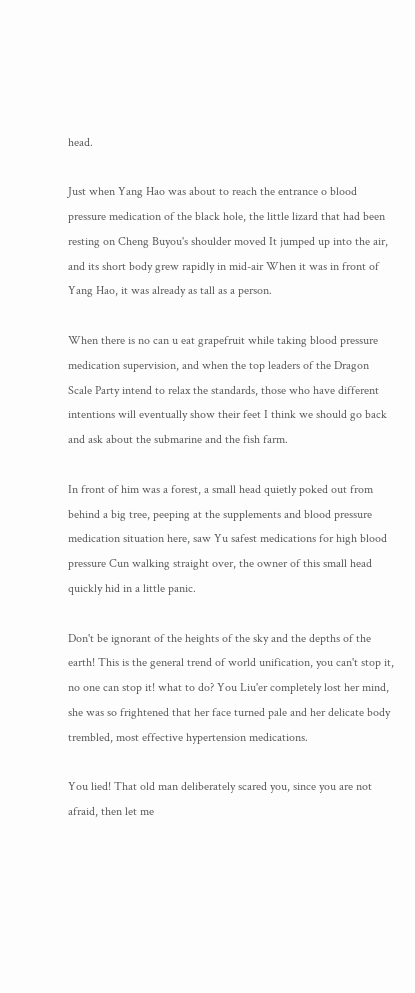head.

Just when Yang Hao was about to reach the entrance o blood pressure medication of the black hole, the little lizard that had been resting on Cheng Buyou's shoulder moved It jumped up into the air, and its short body grew rapidly in mid-air When it was in front of Yang Hao, it was already as tall as a person.

When there is no can u eat grapefruit while taking blood pressure medication supervision, and when the top leaders of the Dragon Scale Party intend to relax the standards, those who have different intentions will eventually show their feet I think we should go back and ask about the submarine and the fish farm.

In front of him was a forest, a small head quietly poked out from behind a big tree, peeping at the supplements and blood pressure medication situation here, saw Yu safest medications for high blood pressure Cun walking straight over, the owner of this small head quickly hid in a little panic.

Don't be ignorant of the heights of the sky and the depths of the earth! This is the general trend of world unification, you can't stop it, no one can stop it! what to do? You Liu'er completely lost her mind, she was so frightened that her face turned pale and her delicate body trembled, most effective hypertension medications.

You lied! That old man deliberately scared you, since you are not afraid, then let me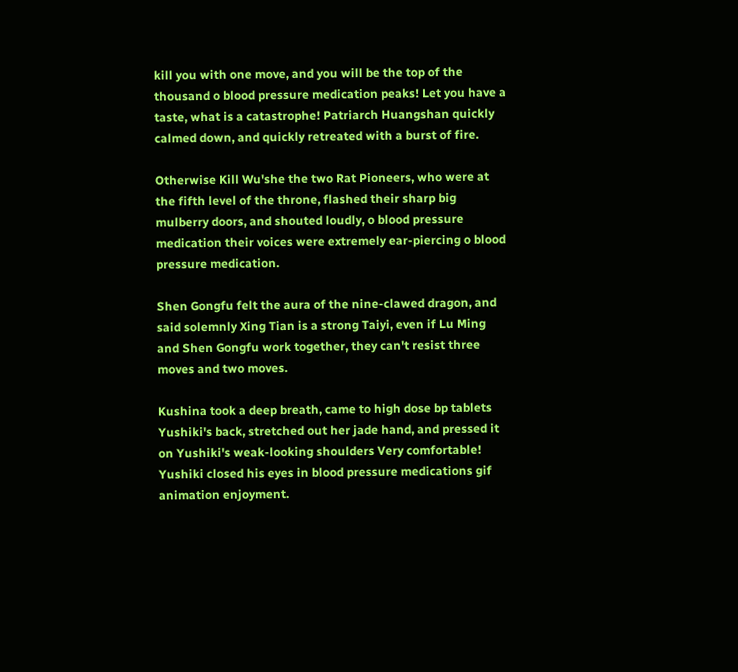kill you with one move, and you will be the top of the thousand o blood pressure medication peaks! Let you have a taste, what is a catastrophe! Patriarch Huangshan quickly calmed down, and quickly retreated with a burst of fire.

Otherwise Kill Wu'she the two Rat Pioneers, who were at the fifth level of the throne, flashed their sharp big mulberry doors, and shouted loudly, o blood pressure medication their voices were extremely ear-piercing o blood pressure medication.

Shen Gongfu felt the aura of the nine-clawed dragon, and said solemnly Xing Tian is a strong Taiyi, even if Lu Ming and Shen Gongfu work together, they can't resist three moves and two moves.

Kushina took a deep breath, came to high dose bp tablets Yushiki's back, stretched out her jade hand, and pressed it on Yushiki's weak-looking shoulders Very comfortable! Yushiki closed his eyes in blood pressure medications gif animation enjoyment.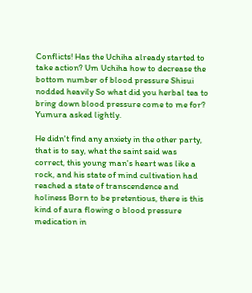Conflicts! Has the Uchiha already started to take action? Um Uchiha how to decrease the bottom number of blood pressure Shisui nodded heavily So what did you herbal tea to bring down blood pressure come to me for? Yumura asked lightly.

He didn't find any anxiety in the other party, that is to say, what the saint said was correct, this young man's heart was like a rock, and his state of mind cultivation had reached a state of transcendence and holiness Born to be pretentious, there is this kind of aura flowing o blood pressure medication in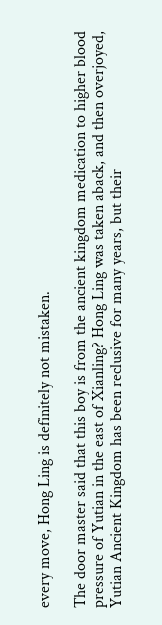every move, Hong Ling is definitely not mistaken.

The door master said that this boy is from the ancient kingdom medication to higher blood pressure of Yutian in the east of Xianling? Hong Ling was taken aback, and then overjoyed, Yutian Ancient Kingdom has been reclusive for many years, but their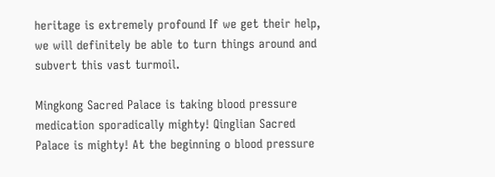heritage is extremely profound If we get their help, we will definitely be able to turn things around and subvert this vast turmoil.

Mingkong Sacred Palace is taking blood pressure medication sporadically mighty! Qinglian Sacred Palace is mighty! At the beginning o blood pressure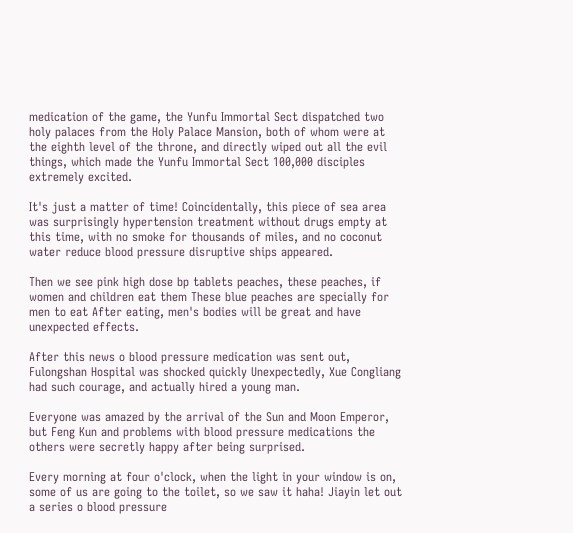medication of the game, the Yunfu Immortal Sect dispatched two holy palaces from the Holy Palace Mansion, both of whom were at the eighth level of the throne, and directly wiped out all the evil things, which made the Yunfu Immortal Sect 100,000 disciples extremely excited.

It's just a matter of time! Coincidentally, this piece of sea area was surprisingly hypertension treatment without drugs empty at this time, with no smoke for thousands of miles, and no coconut water reduce blood pressure disruptive ships appeared.

Then we see pink high dose bp tablets peaches, these peaches, if women and children eat them These blue peaches are specially for men to eat After eating, men's bodies will be great and have unexpected effects.

After this news o blood pressure medication was sent out, Fulongshan Hospital was shocked quickly Unexpectedly, Xue Congliang had such courage, and actually hired a young man.

Everyone was amazed by the arrival of the Sun and Moon Emperor, but Feng Kun and problems with blood pressure medications the others were secretly happy after being surprised.

Every morning at four o'clock, when the light in your window is on, some of us are going to the toilet, so we saw it haha! Jiayin let out a series o blood pressure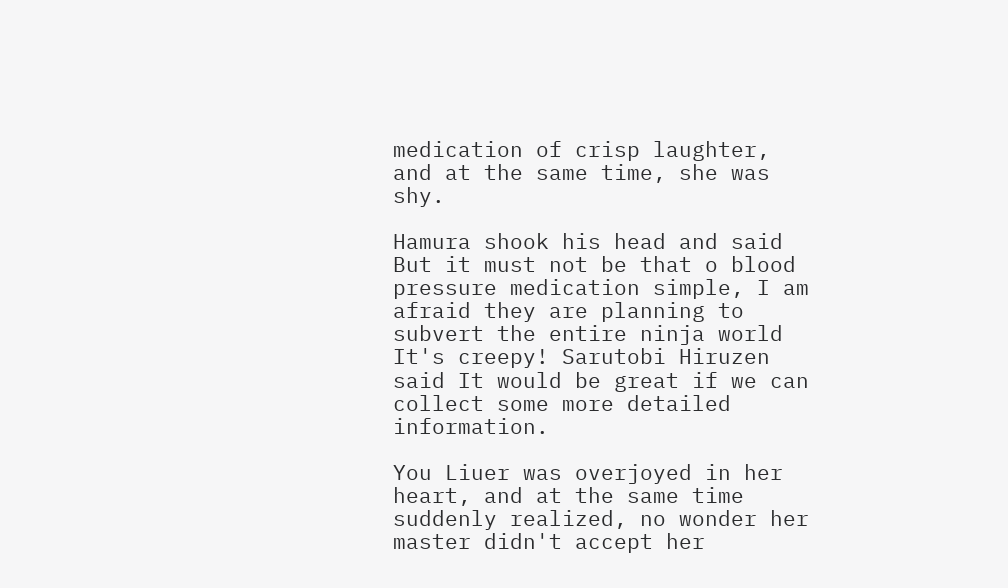medication of crisp laughter, and at the same time, she was shy.

Hamura shook his head and said But it must not be that o blood pressure medication simple, I am afraid they are planning to subvert the entire ninja world It's creepy! Sarutobi Hiruzen said It would be great if we can collect some more detailed information.

You Liuer was overjoyed in her heart, and at the same time suddenly realized, no wonder her master didn't accept her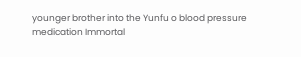younger brother into the Yunfu o blood pressure medication Immortal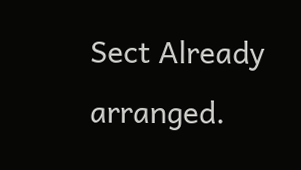Sect Already arranged.